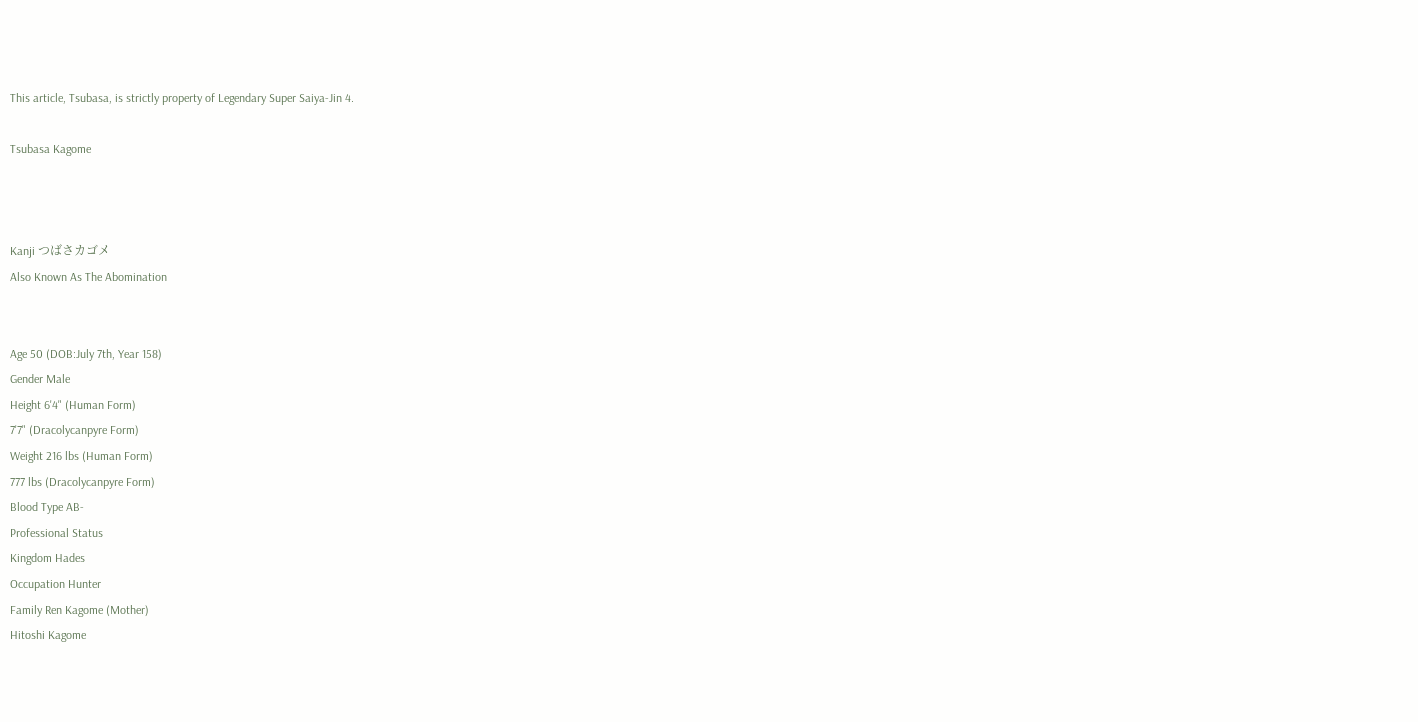This article, Tsubasa, is strictly property of Legendary Super Saiya-Jin 4.

Tsubasa Kagome



Kanji つばさカゴメ
Also Known As The Abomination


Age 50 (DOB:July 7th, Year 158)
Gender Male
Height 6'4" (Human Form)
7'7" (Dracolycanpyre Form)
Weight 216 lbs (Human Form)
777 lbs (Dracolycanpyre Form)
Blood Type AB-
Professional Status
Kingdom Hades
Occupation Hunter
Family Ren Kagome (Mother)
Hitoshi Kagome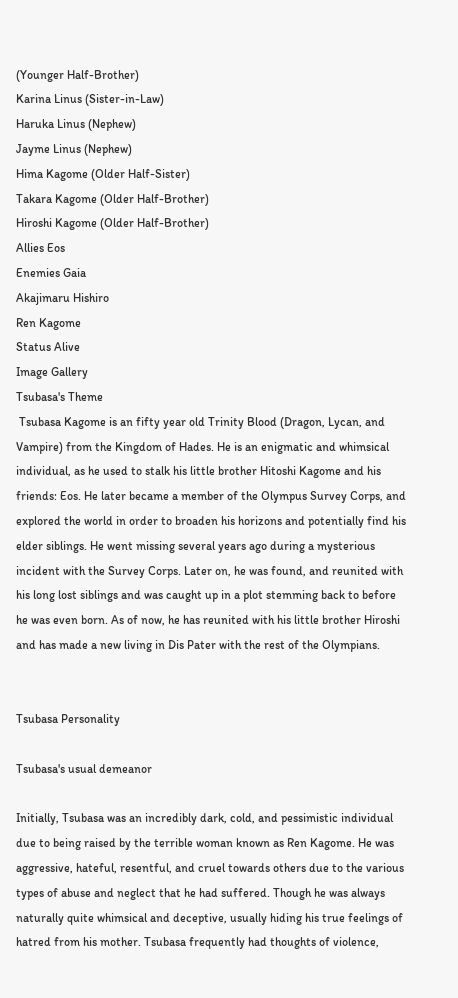(Younger Half-Brother)
Karina Linus (Sister-in-Law)
Haruka Linus (Nephew)
Jayme Linus (Nephew)
Hima Kagome (Older Half-Sister)
Takara Kagome (Older Half-Brother)
Hiroshi Kagome (Older Half-Brother)
Allies Eos
Enemies Gaia
Akajimaru Hishiro
Ren Kagome
Status Alive
Image Gallery
Tsubasa's Theme
 Tsubasa Kagome is an fifty year old Trinity Blood (Dragon, Lycan, and Vampire) from the Kingdom of Hades. He is an enigmatic and whimsical individual, as he used to stalk his little brother Hitoshi Kagome and his friends: Eos. He later became a member of the Olympus Survey Corps, and explored the world in order to broaden his horizons and potentially find his elder siblings. He went missing several years ago during a mysterious incident with the Survey Corps. Later on, he was found, and reunited with his long lost siblings and was caught up in a plot stemming back to before he was even born. As of now, he has reunited with his little brother Hiroshi and has made a new living in Dis Pater with the rest of the Olympians.


Tsubasa Personality

Tsubasa's usual demeanor

Initially, Tsubasa was an incredibly dark, cold, and pessimistic individual due to being raised by the terrible woman known as Ren Kagome. He was aggressive, hateful, resentful, and cruel towards others due to the various types of abuse and neglect that he had suffered. Though he was always naturally quite whimsical and deceptive, usually hiding his true feelings of hatred from his mother. Tsubasa frequently had thoughts of violence,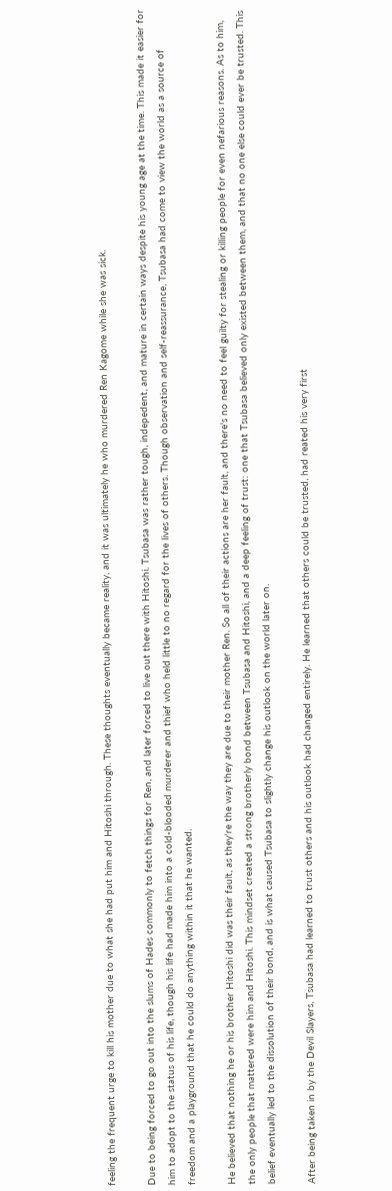feeling the frequent urge to kill his mother due to what she had put him and Hitoshi through. These thoughts eventually became reality, and it was ultimately he who murdered Ren Kagome while she was sick.

Due to being forced to go out into the slums of Hades commonly to fetch things for Ren, and later forced to live out there with Hitoshi. Tsubasa was rather tough, indepedent, and mature in certain ways despite his young age at the time. This made it easier for him to adopt to the status of his life, though his life had made him into a cold-blooded murderer and thief who held little to no regard for the lives of others. Though observation and self-reassurance, Tsubasa had come to view the world as a source of freedom and a playground that he could do anything within it that he wanted.

He believed that nothing he or his brother Hitoshi did was their fault, as they're the way they are due to their mother Ren. So all of their actions are her fault, and there's no need to feel guilty for stealing or killing people for even nefarious reasons. As to him, the only people that mattered were him and Hitoshi. This mindset created a strong brotherly bond between Tsubasa and Hitoshi, and a deep feeling of trust: one that Tsubasa believed only existed between them, and that no one else could ever be trusted. This belief eventually led to the dissolution of their bond, and is what caused Tsubasa to slightly change his outlook on the world later on.

After being taken in by the Devil Slayers, Tsubasa had learned to trust others and his outlook had changed entirely. He learned that others could be trusted, had reated his very first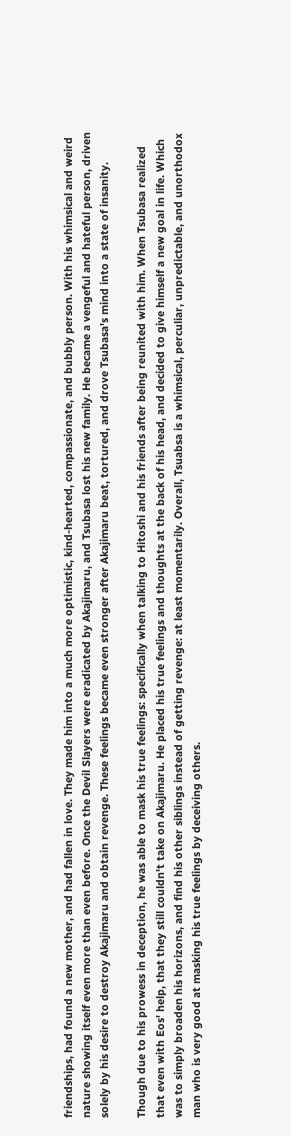friendships, had found a new mother, and had fallen in love. They made him into a much more optimistic, kind-hearted, compassionate, and bubbly person. With his whimsical and weird nature showing itself even more than even before. Once the Devil Slayers were eradicated by Akajimaru, and Tsubasa lost his new family. He became a vengeful and hateful person, driven solely by his desire to destroy Akajimaru and obtain revenge. These feelings became even stronger after Akajimaru beat, tortured, and drove Tsubasa's mind into a state of insanity.

Though due to his prowess in deception, he was able to mask his true feelings: specifically when talking to Hitoshi and his friends after being reunited with him. When Tsubasa realized that even with Eos' help, that they still couldn't take on Akajimaru. He placed his true feelings and thoughts at the back of his head, and decided to give himself a new goal in life. Which was to simply broaden his horizons, and find his other siblings instead of getting revenge: at least momentarily. Overall, Tsuabsa is a whimsical, perculiar, unpredictable, and unorthodox man who is very good at masking his true feelings by deceiving others.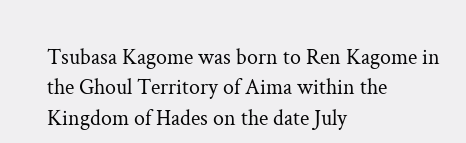Tsubasa Kagome was born to Ren Kagome in the Ghoul Territory of Aima within the Kingdom of Hades on the date July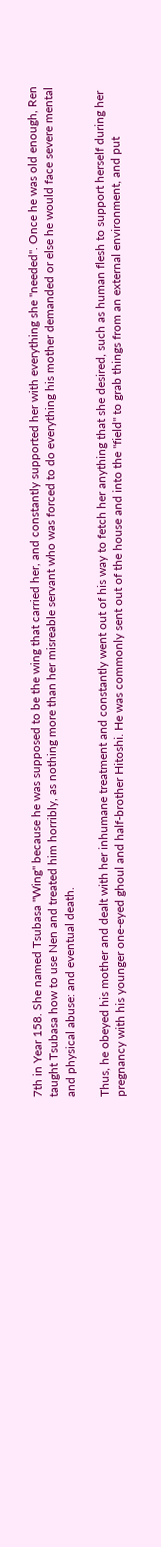7th in Year 158. She named Tsubasa "Wing" because he was supposed to be the wing that carried her, and constantly supported her with everything she "needed". Once he was old enough, Ren taught Tsubasa how to use Nen and treated him horribly, as nothing more than her misreable servant who was forced to do everything his mother demanded or else he would face severe mental and physical abuse: and eventual death.

Thus, he obeyed his mother and dealt with her inhumane treatment and constantly went out of his way to fetch her anything that she desired, such as human flesh to support herself during her pregnancy with his younger one-eyed ghoul and half-brother Hitoshi. He was commonly sent out of the house and into the "field" to grab things from an external environment, and put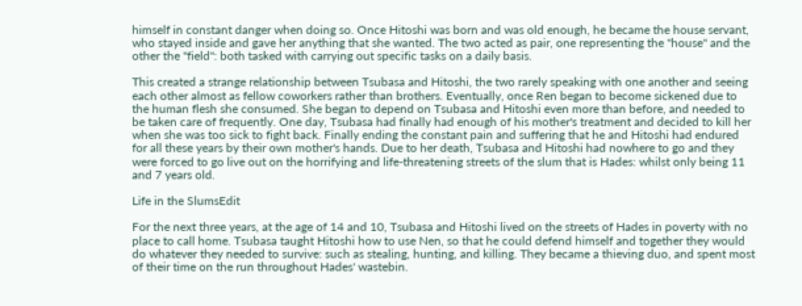himself in constant danger when doing so. Once Hitoshi was born and was old enough, he became the house servant, who stayed inside and gave her anything that she wanted. The two acted as pair, one representing the "house" and the other the "field": both tasked with carrying out specific tasks on a daily basis.

This created a strange relationship between Tsubasa and Hitoshi, the two rarely speaking with one another and seeing each other almost as fellow coworkers rather than brothers. Eventually, once Ren began to become sickened due to the human flesh she consumed. She began to depend on Tsubasa and Hitoshi even more than before, and needed to be taken care of frequently. One day, Tsubasa had finally had enough of his mother's treatment and decided to kill her when she was too sick to fight back. Finally ending the constant pain and suffering that he and Hitoshi had endured for all these years by their own mother's hands. Due to her death, Tsubasa and Hitoshi had nowhere to go and they were forced to go live out on the horrifying and life-threatening streets of the slum that is Hades: whilst only being 11 and 7 years old.

Life in the SlumsEdit

For the next three years, at the age of 14 and 10, Tsubasa and Hitoshi lived on the streets of Hades in poverty with no place to call home. Tsubasa taught Hitoshi how to use Nen, so that he could defend himself and together they would do whatever they needed to survive: such as stealing, hunting, and killing. They became a thieving duo, and spent most of their time on the run throughout Hades' wastebin.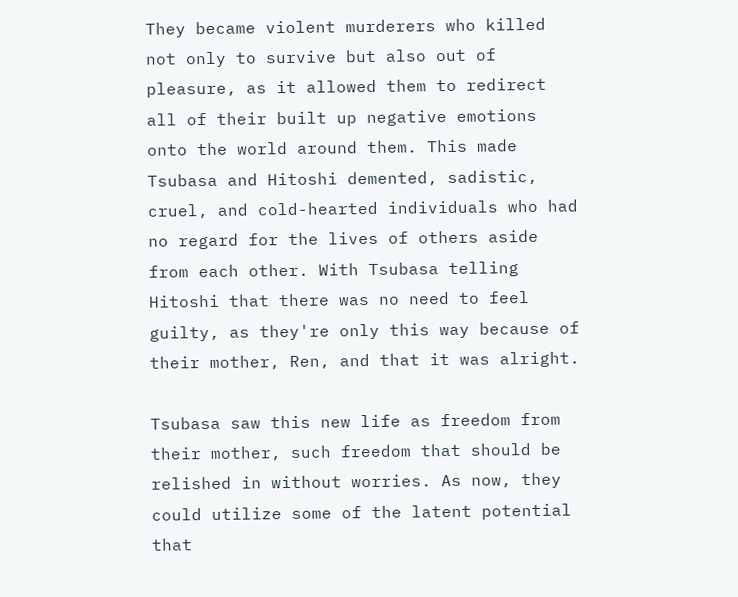They became violent murderers who killed not only to survive but also out of pleasure, as it allowed them to redirect all of their built up negative emotions onto the world around them. This made Tsubasa and Hitoshi demented, sadistic, cruel, and cold-hearted individuals who had no regard for the lives of others aside from each other. With Tsubasa telling Hitoshi that there was no need to feel guilty, as they're only this way because of their mother, Ren, and that it was alright.

Tsubasa saw this new life as freedom from their mother, such freedom that should be relished in without worries. As now, they could utilize some of the latent potential that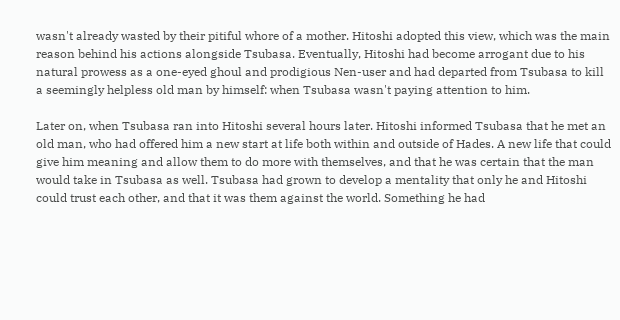wasn't already wasted by their pitiful whore of a mother. Hitoshi adopted this view, which was the main reason behind his actions alongside Tsubasa. Eventually, Hitoshi had become arrogant due to his natural prowess as a one-eyed ghoul and prodigious Nen-user and had departed from Tsubasa to kill a seemingly helpless old man by himself: when Tsubasa wasn't paying attention to him.

Later on, when Tsubasa ran into Hitoshi several hours later. Hitoshi informed Tsubasa that he met an old man, who had offered him a new start at life both within and outside of Hades. A new life that could give him meaning and allow them to do more with themselves, and that he was certain that the man would take in Tsubasa as well. Tsubasa had grown to develop a mentality that only he and Hitoshi could trust each other, and that it was them against the world. Something he had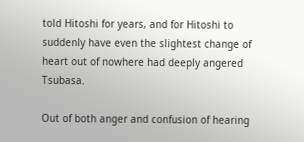told Hitoshi for years, and for Hitoshi to suddenly have even the slightest change of heart out of nowhere had deeply angered Tsubasa.

Out of both anger and confusion of hearing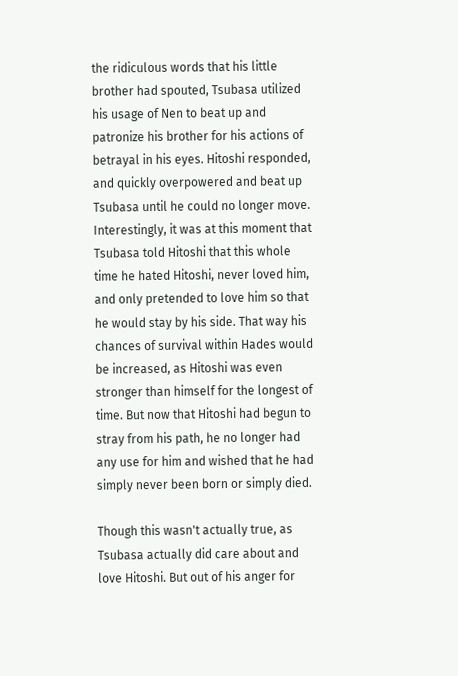the ridiculous words that his little brother had spouted, Tsubasa utilized his usage of Nen to beat up and patronize his brother for his actions of betrayal in his eyes. Hitoshi responded, and quickly overpowered and beat up Tsubasa until he could no longer move. Interestingly, it was at this moment that Tsubasa told Hitoshi that this whole time he hated Hitoshi, never loved him, and only pretended to love him so that he would stay by his side. That way his chances of survival within Hades would be increased, as Hitoshi was even stronger than himself for the longest of time. But now that Hitoshi had begun to stray from his path, he no longer had any use for him and wished that he had simply never been born or simply died.

Though this wasn't actually true, as Tsubasa actually did care about and love Hitoshi. But out of his anger for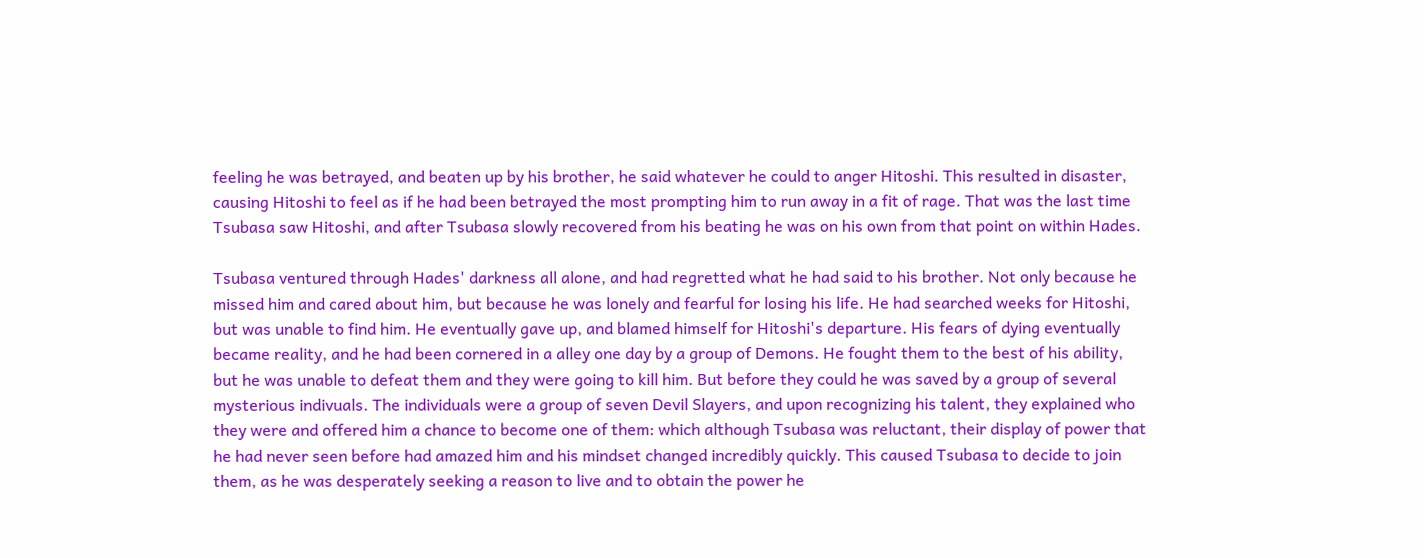feeling he was betrayed, and beaten up by his brother, he said whatever he could to anger Hitoshi. This resulted in disaster, causing Hitoshi to feel as if he had been betrayed the most prompting him to run away in a fit of rage. That was the last time Tsubasa saw Hitoshi, and after Tsubasa slowly recovered from his beating he was on his own from that point on within Hades.

Tsubasa ventured through Hades' darkness all alone, and had regretted what he had said to his brother. Not only because he missed him and cared about him, but because he was lonely and fearful for losing his life. He had searched weeks for Hitoshi, but was unable to find him. He eventually gave up, and blamed himself for Hitoshi's departure. His fears of dying eventually became reality, and he had been cornered in a alley one day by a group of Demons. He fought them to the best of his ability, but he was unable to defeat them and they were going to kill him. But before they could he was saved by a group of several mysterious indivuals. The individuals were a group of seven Devil Slayers, and upon recognizing his talent, they explained who they were and offered him a chance to become one of them: which although Tsubasa was reluctant, their display of power that he had never seen before had amazed him and his mindset changed incredibly quickly. This caused Tsubasa to decide to join them, as he was desperately seeking a reason to live and to obtain the power he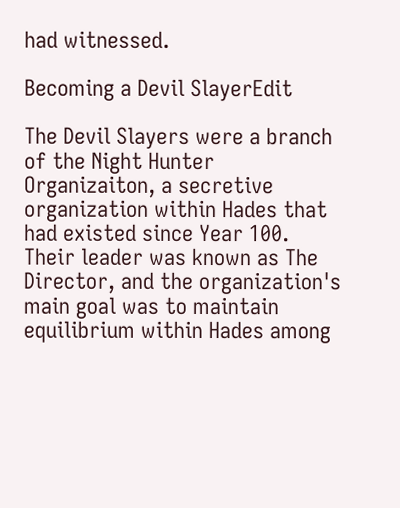had witnessed.

Becoming a Devil SlayerEdit

The Devil Slayers were a branch of the Night Hunter Organizaiton, a secretive organization within Hades that had existed since Year 100. Their leader was known as The Director, and the organization's main goal was to maintain equilibrium within Hades among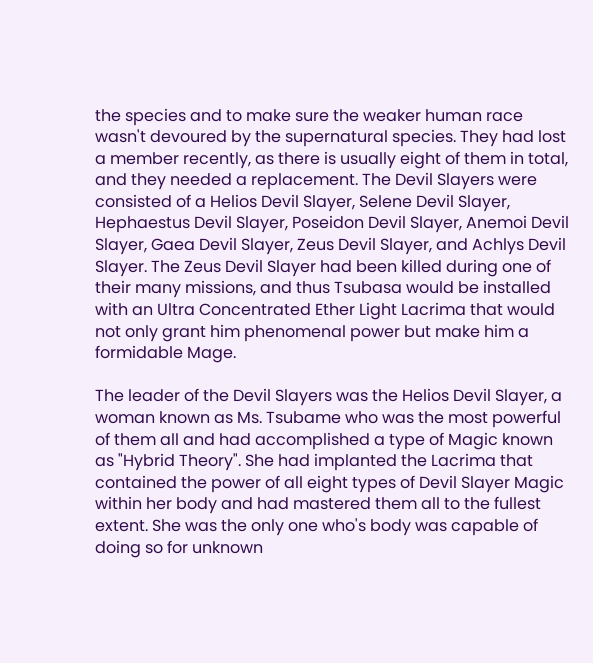the species and to make sure the weaker human race wasn't devoured by the supernatural species. They had lost a member recently, as there is usually eight of them in total, and they needed a replacement. The Devil Slayers were consisted of a Helios Devil Slayer, Selene Devil Slayer, Hephaestus Devil Slayer, Poseidon Devil Slayer, Anemoi Devil Slayer, Gaea Devil Slayer, Zeus Devil Slayer, and Achlys Devil Slayer. The Zeus Devil Slayer had been killed during one of their many missions, and thus Tsubasa would be installed with an Ultra Concentrated Ether Light Lacrima that would not only grant him phenomenal power but make him a formidable Mage.

The leader of the Devil Slayers was the Helios Devil Slayer, a woman known as Ms. Tsubame who was the most powerful of them all and had accomplished a type of Magic known as "Hybrid Theory". She had implanted the Lacrima that contained the power of all eight types of Devil Slayer Magic within her body and had mastered them all to the fullest extent. She was the only one who's body was capable of doing so for unknown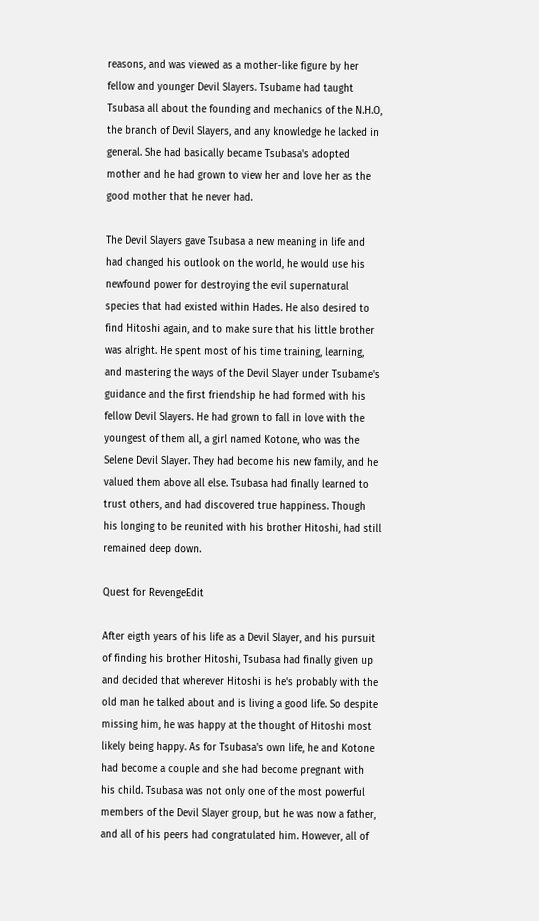reasons, and was viewed as a mother-like figure by her fellow and younger Devil Slayers. Tsubame had taught Tsubasa all about the founding and mechanics of the N.H.O, the branch of Devil Slayers, and any knowledge he lacked in general. She had basically became Tsubasa's adopted mother and he had grown to view her and love her as the good mother that he never had.

The Devil Slayers gave Tsubasa a new meaning in life and had changed his outlook on the world, he would use his newfound power for destroying the evil supernatural species that had existed within Hades. He also desired to find Hitoshi again, and to make sure that his little brother was alright. He spent most of his time training, learning, and mastering the ways of the Devil Slayer under Tsubame's guidance and the first friendship he had formed with his fellow Devil Slayers. He had grown to fall in love with the youngest of them all, a girl named Kotone, who was the Selene Devil Slayer. They had become his new family, and he valued them above all else. Tsubasa had finally learned to trust others, and had discovered true happiness. Though his longing to be reunited with his brother Hitoshi, had still remained deep down.

Quest for RevengeEdit

After eigth years of his life as a Devil Slayer, and his pursuit of finding his brother Hitoshi, Tsubasa had finally given up and decided that wherever Hitoshi is he's probably with the old man he talked about and is living a good life. So despite missing him, he was happy at the thought of Hitoshi most likely being happy. As for Tsubasa's own life, he and Kotone had become a couple and she had become pregnant with his child. Tsubasa was not only one of the most powerful members of the Devil Slayer group, but he was now a father, and all of his peers had congratulated him. However, all of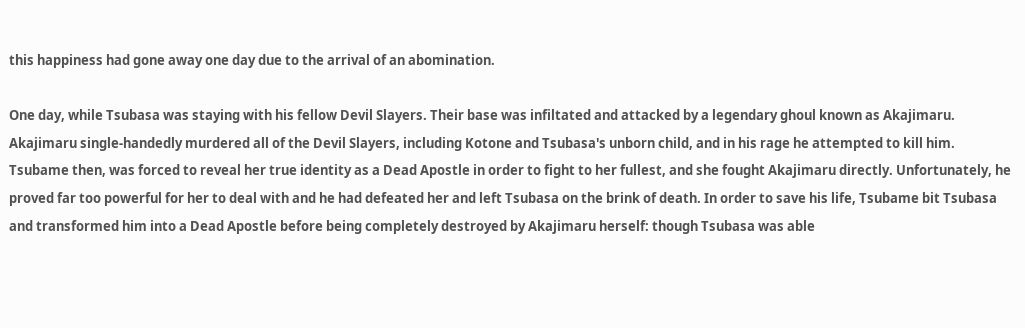this happiness had gone away one day due to the arrival of an abomination.

One day, while Tsubasa was staying with his fellow Devil Slayers. Their base was infiltated and attacked by a legendary ghoul known as Akajimaru. Akajimaru single-handedly murdered all of the Devil Slayers, including Kotone and Tsubasa's unborn child, and in his rage he attempted to kill him. Tsubame then, was forced to reveal her true identity as a Dead Apostle in order to fight to her fullest, and she fought Akajimaru directly. Unfortunately, he proved far too powerful for her to deal with and he had defeated her and left Tsubasa on the brink of death. In order to save his life, Tsubame bit Tsubasa and transformed him into a Dead Apostle before being completely destroyed by Akajimaru herself: though Tsubasa was able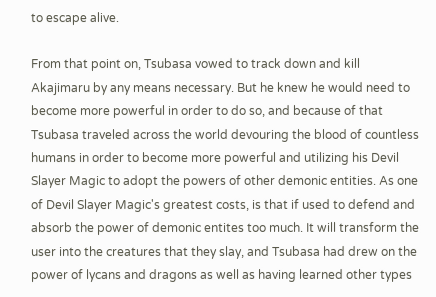to escape alive.

From that point on, Tsubasa vowed to track down and kill Akajimaru by any means necessary. But he knew he would need to become more powerful in order to do so, and because of that Tsubasa traveled across the world devouring the blood of countless humans in order to become more powerful and utilizing his Devil Slayer Magic to adopt the powers of other demonic entities. As one of Devil Slayer Magic's greatest costs, is that if used to defend and absorb the power of demonic entites too much. It will transform the user into the creatures that they slay, and Tsubasa had drew on the power of lycans and dragons as well as having learned other types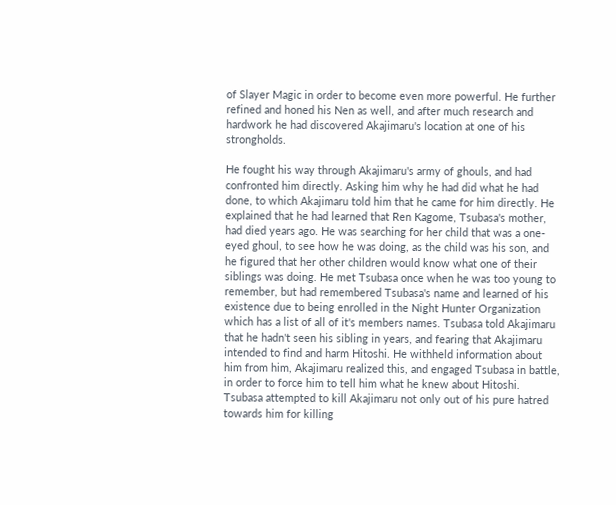of Slayer Magic in order to become even more powerful. He further refined and honed his Nen as well, and after much research and hardwork he had discovered Akajimaru's location at one of his strongholds.

He fought his way through Akajimaru's army of ghouls, and had confronted him directly. Asking him why he had did what he had done, to which Akajimaru told him that he came for him directly. He explained that he had learned that Ren Kagome, Tsubasa's mother, had died years ago. He was searching for her child that was a one-eyed ghoul, to see how he was doing, as the child was his son, and he figured that her other children would know what one of their siblings was doing. He met Tsubasa once when he was too young to remember, but had remembered Tsubasa's name and learned of his existence due to being enrolled in the Night Hunter Organization which has a list of all of it's members names. Tsubasa told Akajimaru that he hadn't seen his sibling in years, and fearing that Akajimaru intended to find and harm Hitoshi. He withheld information about him from him, Akajimaru realized this, and engaged Tsubasa in battle, in order to force him to tell him what he knew about Hitoshi. Tsubasa attempted to kill Akajimaru not only out of his pure hatred towards him for killing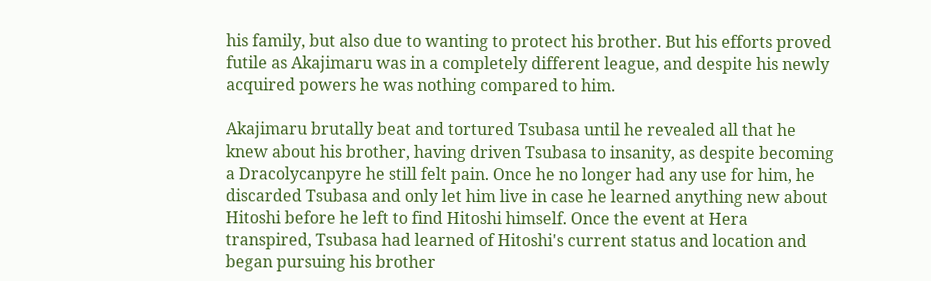his family, but also due to wanting to protect his brother. But his efforts proved futile as Akajimaru was in a completely different league, and despite his newly acquired powers he was nothing compared to him.

Akajimaru brutally beat and tortured Tsubasa until he revealed all that he knew about his brother, having driven Tsubasa to insanity, as despite becoming a Dracolycanpyre he still felt pain. Once he no longer had any use for him, he discarded Tsubasa and only let him live in case he learned anything new about Hitoshi before he left to find Hitoshi himself. Once the event at Hera transpired, Tsubasa had learned of Hitoshi's current status and location and began pursuing his brother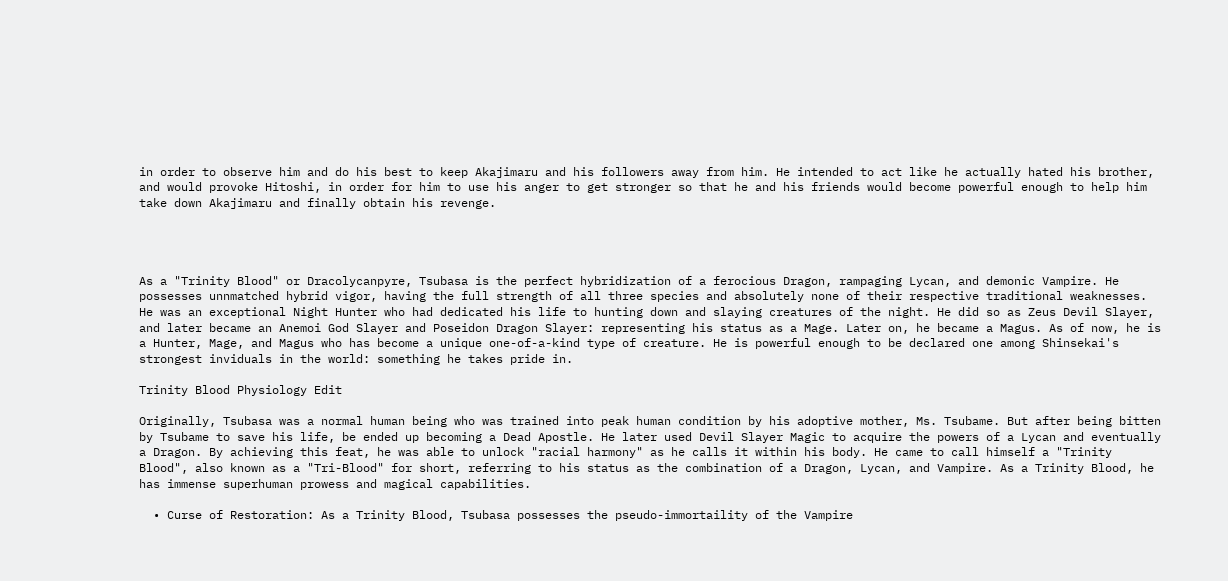in order to observe him and do his best to keep Akajimaru and his followers away from him. He intended to act like he actually hated his brother, and would provoke Hitoshi, in order for him to use his anger to get stronger so that he and his friends would become powerful enough to help him take down Akajimaru and finally obtain his revenge.




As a "Trinity Blood" or Dracolycanpyre, Tsubasa is the perfect hybridization of a ferocious Dragon, rampaging Lycan, and demonic Vampire. He possesses unnmatched hybrid vigor, having the full strength of all three species and absolutely none of their respective traditional weaknesses. He was an exceptional Night Hunter who had dedicated his life to hunting down and slaying creatures of the night. He did so as Zeus Devil Slayer, and later became an Anemoi God Slayer and Poseidon Dragon Slayer: representing his status as a Mage. Later on, he became a Magus. As of now, he is a Hunter, Mage, and Magus who has become a unique one-of-a-kind type of creature. He is powerful enough to be declared one among Shinsekai's strongest inviduals in the world: something he takes pride in.

Trinity Blood Physiology Edit

Originally, Tsubasa was a normal human being who was trained into peak human condition by his adoptive mother, Ms. Tsubame. But after being bitten by Tsubame to save his life, be ended up becoming a Dead Apostle. He later used Devil Slayer Magic to acquire the powers of a Lycan and eventually a Dragon. By achieving this feat, he was able to unlock "racial harmony" as he calls it within his body. He came to call himself a "Trinity Blood", also known as a "Tri-Blood" for short, referring to his status as the combination of a Dragon, Lycan, and Vampire. As a Trinity Blood, he has immense superhuman prowess and magical capabilities.

  • Curse of Restoration: As a Trinity Blood, Tsubasa possesses the pseudo-immortaility of the Vampire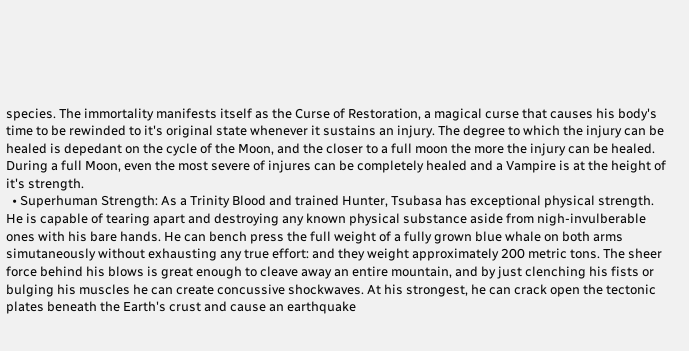species. The immortality manifests itself as the Curse of Restoration, a magical curse that causes his body's time to be rewinded to it's original state whenever it sustains an injury. The degree to which the injury can be healed is depedant on the cycle of the Moon, and the closer to a full moon the more the injury can be healed. During a full Moon, even the most severe of injures can be completely healed and a Vampire is at the height of it's strength.
  • Superhuman Strength: As a Trinity Blood and trained Hunter, Tsubasa has exceptional physical strength. He is capable of tearing apart and destroying any known physical substance aside from nigh-invulberable ones with his bare hands. He can bench press the full weight of a fully grown blue whale on both arms simutaneously without exhausting any true effort: and they weight approximately 200 metric tons. The sheer force behind his blows is great enough to cleave away an entire mountain, and by just clenching his fists or bulging his muscles he can create concussive shockwaves. At his strongest, he can crack open the tectonic plates beneath the Earth's crust and cause an earthquake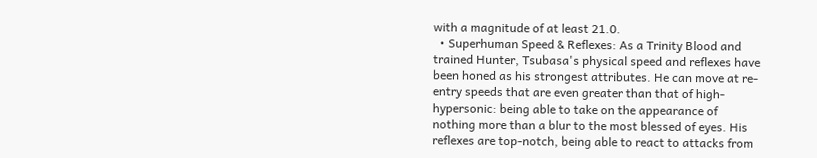with a magnitude of at least 21.0.
  • Superhuman Speed & Reflexes: As a Trinity Blood and trained Hunter, Tsubasa's physical speed and reflexes have been honed as his strongest attributes. He can move at re-entry speeds that are even greater than that of high-hypersonic: being able to take on the appearance of nothing more than a blur to the most blessed of eyes. His reflexes are top-notch, being able to react to attacks from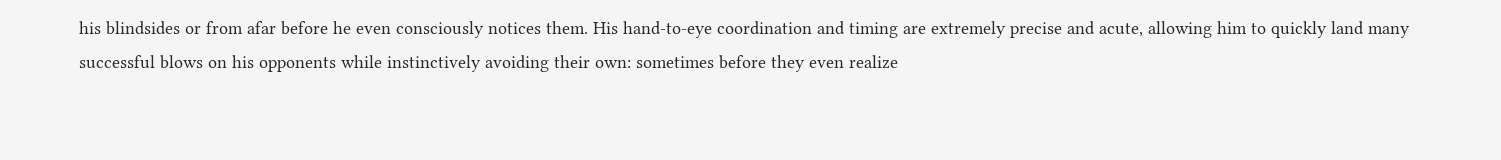his blindsides or from afar before he even consciously notices them. His hand-to-eye coordination and timing are extremely precise and acute, allowing him to quickly land many successful blows on his opponents while instinctively avoiding their own: sometimes before they even realize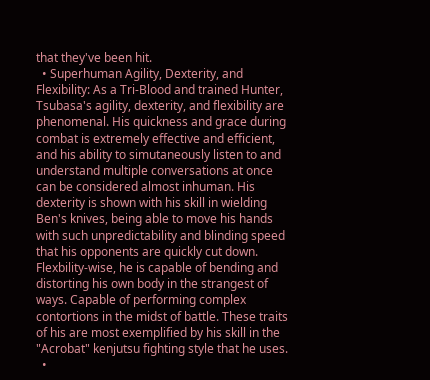that they've been hit.
  • Superhuman Agility, Dexterity, and Flexibility: As a Tri-Blood and trained Hunter, Tsubasa's agility, dexterity, and flexibility are phenomenal. His quickness and grace during combat is extremely effective and efficient, and his ability to simutaneously listen to and understand multiple conversations at once can be considered almost inhuman. His dexterity is shown with his skill in wielding Ben's knives, being able to move his hands with such unpredictability and blinding speed that his opponents are quickly cut down. Flexbility-wise, he is capable of bending and distorting his own body in the strangest of ways. Capable of performing complex contortions in the midst of battle. These traits of his are most exemplified by his skill in the "Acrobat" kenjutsu fighting style that he uses.
  •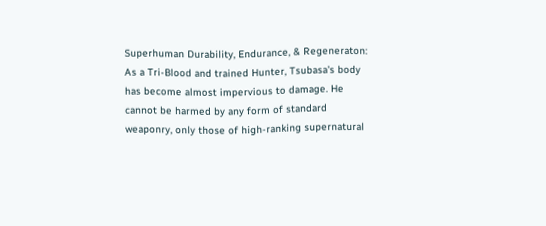Superhuman Durability, Endurance, & Regeneraton: As a Tri-Blood and trained Hunter, Tsubasa's body has become almost impervious to damage. He cannot be harmed by any form of standard weaponry, only those of high-ranking supernatural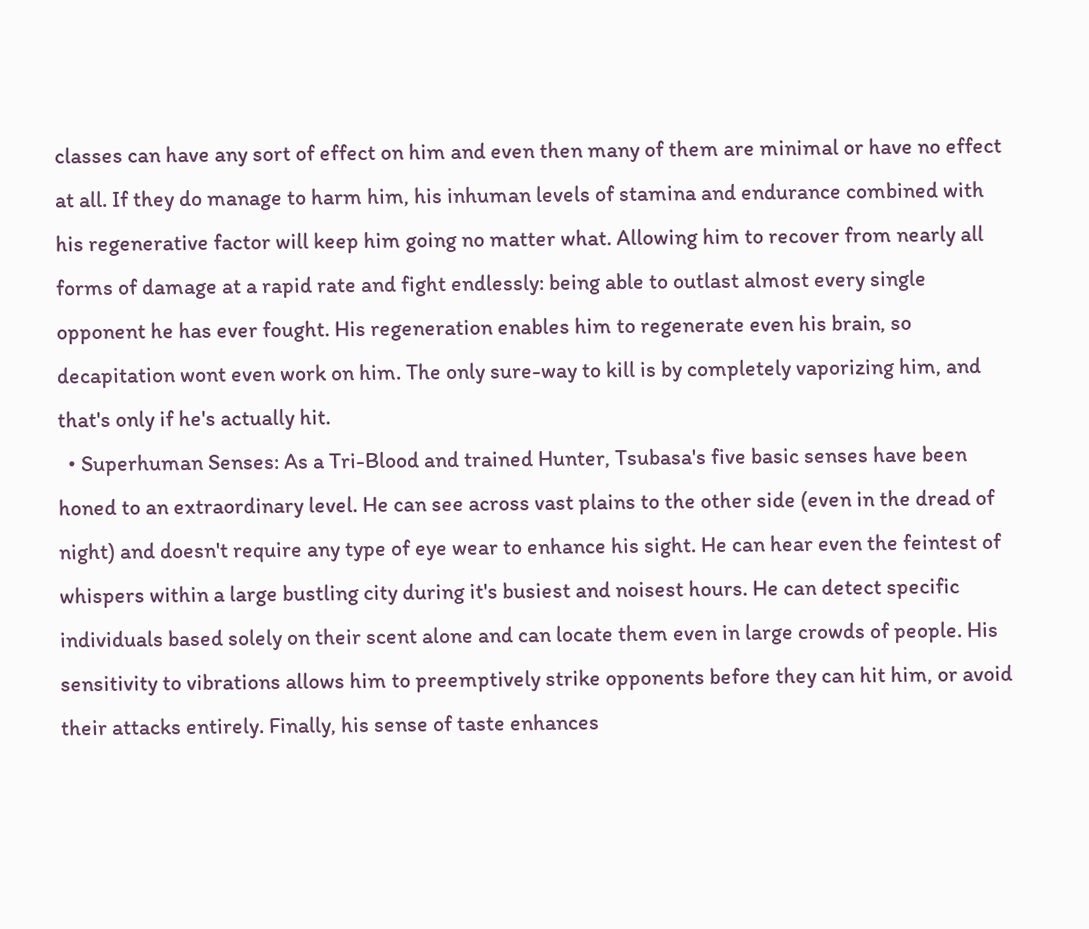classes can have any sort of effect on him and even then many of them are minimal or have no effect at all. If they do manage to harm him, his inhuman levels of stamina and endurance combined with his regenerative factor will keep him going no matter what. Allowing him to recover from nearly all forms of damage at a rapid rate and fight endlessly: being able to outlast almost every single opponent he has ever fought. His regeneration enables him to regenerate even his brain, so decapitation wont even work on him. The only sure-way to kill is by completely vaporizing him, and that's only if he's actually hit.
  • Superhuman Senses: As a Tri-Blood and trained Hunter, Tsubasa's five basic senses have been honed to an extraordinary level. He can see across vast plains to the other side (even in the dread of night) and doesn't require any type of eye wear to enhance his sight. He can hear even the feintest of whispers within a large bustling city during it's busiest and noisest hours. He can detect specific individuals based solely on their scent alone and can locate them even in large crowds of people. His sensitivity to vibrations allows him to preemptively strike opponents before they can hit him, or avoid their attacks entirely. Finally, his sense of taste enhances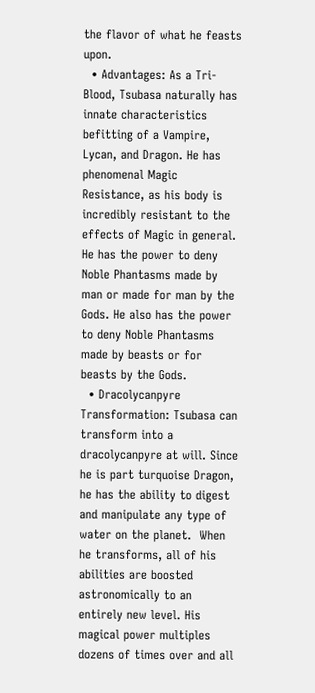the flavor of what he feasts upon.
  • Advantages: As a Tri-Blood, Tsubasa naturally has innate characteristics befitting of a Vampire, Lycan, and Dragon. He has phenomenal Magic Resistance, as his body is incredibly resistant to the effects of Magic in general. He has the power to deny Noble Phantasms made by man or made for man by the Gods. He also has the power to deny Noble Phantasms made by beasts or for beasts by the Gods.
  • Dracolycanpyre Transformation: Tsubasa can transform into a dracolycanpyre at will. Since he is part turquoise Dragon, he has the ability to digest and manipulate any type of water on the planet.  When he transforms, all of his abilities are boosted astronomically to an entirely new level. His magical power multiples dozens of times over and all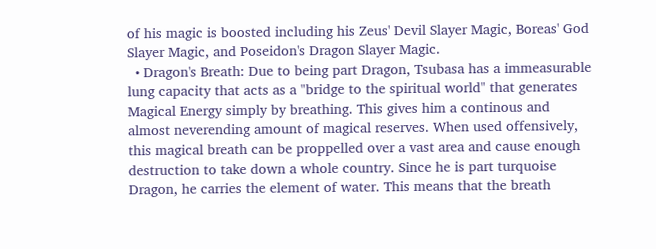of his magic is boosted including his Zeus' Devil Slayer Magic, Boreas' God Slayer Magic, and Poseidon's Dragon Slayer Magic.
  • Dragon's Breath: Due to being part Dragon, Tsubasa has a immeasurable lung capacity that acts as a "bridge to the spiritual world" that generates Magical Energy simply by breathing. This gives him a continous and almost neverending amount of magical reserves. When used offensively, this magical breath can be proppelled over a vast area and cause enough destruction to take down a whole country. Since he is part turquoise Dragon, he carries the element of water. This means that the breath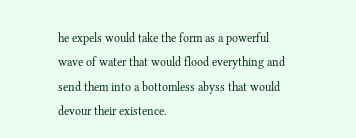he expels would take the form as a powerful wave of water that would flood everything and send them into a bottomless abyss that would devour their existence.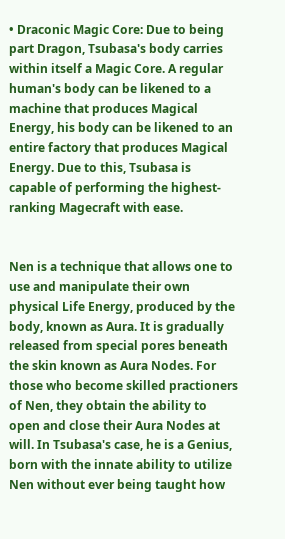• Draconic Magic Core: Due to being part Dragon, Tsubasa's body carries within itself a Magic Core. A regular human's body can be likened to a machine that produces Magical Energy, his body can be likened to an entire factory that produces Magical Energy. Due to this, Tsubasa is capable of performing the highest-ranking Magecraft with ease.


Nen is a technique that allows one to use and manipulate their own physical Life Energy, produced by the body, known as Aura. It is gradually released from special pores beneath the skin known as Aura Nodes. For those who become skilled practioners of Nen, they obtain the ability to open and close their Aura Nodes at will. In Tsubasa's case, he is a Genius, born with the innate ability to utilize Nen without ever being taught how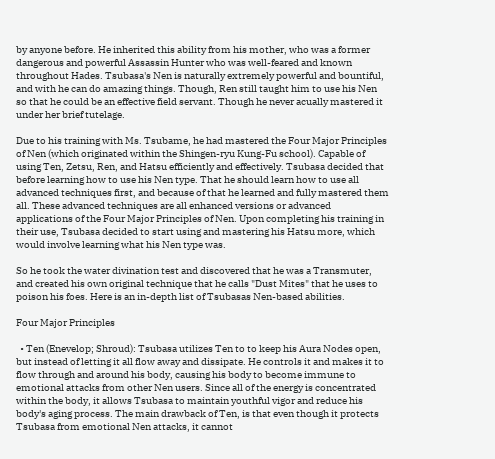by anyone before. He inherited this ability from his mother, who was a former dangerous and powerful Assassin Hunter who was well-feared and known throughout Hades. Tsubasa's Nen is naturally extremely powerful and bountiful, and with he can do amazing things. Though, Ren still taught him to use his Nen so that he could be an effective field servant. Though he never acually mastered it under her brief tutelage.

Due to his training with Ms. Tsubame, he had mastered the Four Major Principles of Nen (which originated within the Shingen-ryu Kung-Fu school). Capable of using Ten, Zetsu, Ren, and Hatsu efficiently and effectively. Tsubasa decided that before learning how to use his Nen type. That he should learn how to use all advanced techniques first, and because of that he learned and fully mastered them all. These advanced techniques are all enhanced versions or advanced applications of the Four Major Principles of Nen. Upon completing his training in their use, Tsubasa decided to start using and mastering his Hatsu more, which would involve learning what his Nen type was.

So he took the water divination test and discovered that he was a Transmuter, and created his own original technique that he calls "Dust Mites" that he uses to poison his foes. Here is an in-depth list of Tsubasas Nen-based abilities.

Four Major Principles

  • Ten (Enevelop; Shroud): Tsubasa utilizes Ten to to keep his Aura Nodes open, but instead of letting it all flow away and dissipate. He controls it and makes it to flow through and around his body, causing his body to become immune to emotional attacks from other Nen users. Since all of the energy is concentrated within the body, it allows Tsubasa to maintain youthful vigor and reduce his body's aging process. The main drawback of Ten, is that even though it protects Tsubasa from emotional Nen attacks, it cannot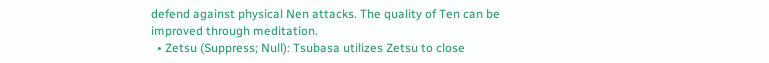defend against physical Nen attacks. The quality of Ten can be improved through meditation.
  • Zetsu (Suppress; Null): Tsubasa utilizes Zetsu to close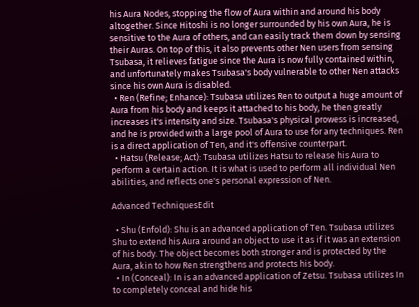his Aura Nodes, stopping the flow of Aura within and around his body altogether. Since Hitoshi is no longer surrounded by his own Aura, he is sensitive to the Aura of others, and can easily track them down by sensing their Auras. On top of this, it also prevents other Nen users from sensing Tsubasa, it relieves fatigue since the Aura is now fully contained within, and unfortunately makes Tsubasa's body vulnerable to other Nen attacks since his own Aura is disabled.
  • Ren (Refine; Enhance): Tsubasa utilizes Ren to output a huge amount of Aura from his body and keeps it attached to his body, he then greatly increases it's intensity and size. Tsubasa's physical prowess is increased, and he is provided with a large pool of Aura to use for any techniques. Ren is a direct application of Ten, and it's offensive counterpart.
  • Hatsu (Release; Act): Tsubasa utilizes Hatsu to release his Aura to perform a certain action. It is what is used to perform all individual Nen abilities, and reflects one's personal expression of Nen.

Advanced TechniquesEdit

  • Shu (Enfold): Shu is an advanced application of Ten. Tsubasa utilizes Shu to extend his Aura around an object to use it as if it was an extension of his body. The object becomes both stronger and is protected by the Aura, akin to how Ren strengthens and protects his body.
  • In (Conceal): In is an advanced application of Zetsu. Tsubasa utilizes In to completely conceal and hide his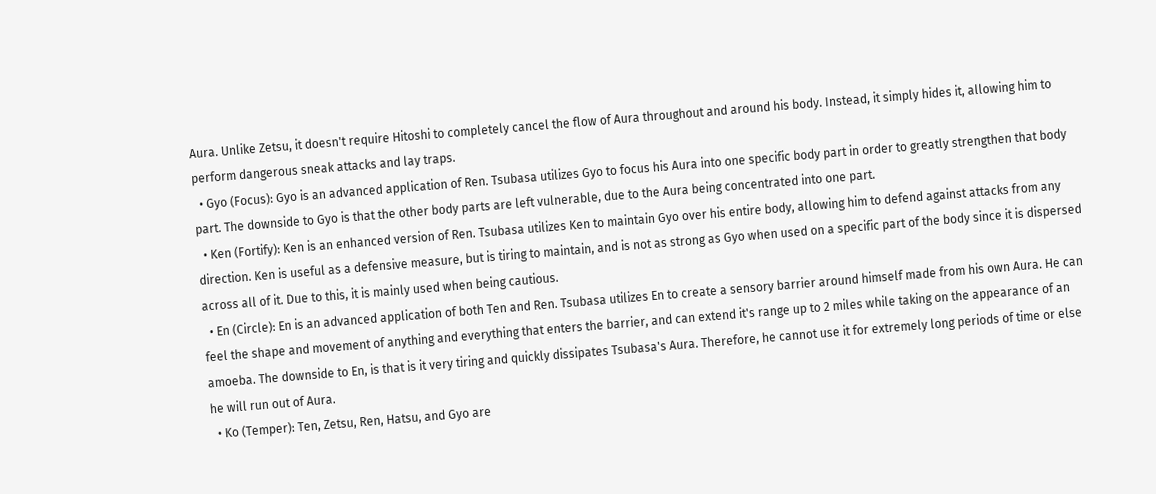Aura. Unlike Zetsu, it doesn't require Hitoshi to completely cancel the flow of Aura throughout and around his body. Instead, it simply hides it, allowing him to perform dangerous sneak attacks and lay traps.
  • Gyo (Focus): Gyo is an advanced application of Ren. Tsubasa utilizes Gyo to focus his Aura into one specific body part in order to greatly strengthen that body part. The downside to Gyo is that the other body parts are left vulnerable, due to the Aura being concentrated into one part.
  • Ken (Fortify): Ken is an enhanced version of Ren. Tsubasa utilizes Ken to maintain Gyo over his entire body, allowing him to defend against attacks from any direction. Ken is useful as a defensive measure, but is tiring to maintain, and is not as strong as Gyo when used on a specific part of the body since it is dispersed across all of it. Due to this, it is mainly used when being cautious.
  • En (Circle): En is an advanced application of both Ten and Ren. Tsubasa utilizes En to create a sensory barrier around himself made from his own Aura. He can feel the shape and movement of anything and everything that enters the barrier, and can extend it's range up to 2 miles while taking on the appearance of an amoeba. The downside to En, is that is it very tiring and quickly dissipates Tsubasa's Aura. Therefore, he cannot use it for extremely long periods of time or else he will run out of Aura.
  • Ko (Temper): Ten, Zetsu, Ren, Hatsu, and Gyo are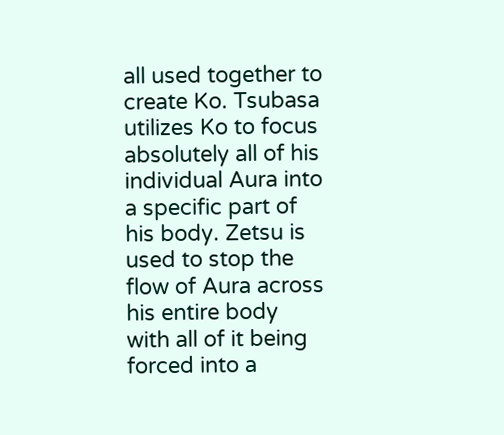all used together to create Ko. Tsubasa utilizes Ko to focus absolutely all of his individual Aura into a specific part of his body. Zetsu is used to stop the flow of Aura across his entire body with all of it being forced into a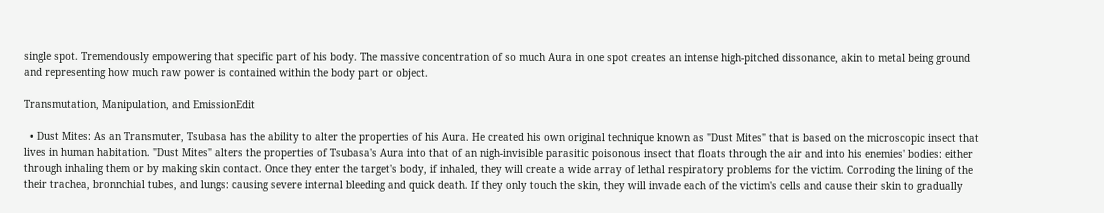single spot. Tremendously empowering that specific part of his body. The massive concentration of so much Aura in one spot creates an intense high-pitched dissonance, akin to metal being ground and representing how much raw power is contained within the body part or object.

Transmutation, Manipulation, and EmissionEdit

  • Dust Mites: As an Transmuter, Tsubasa has the ability to alter the properties of his Aura. He created his own original technique known as "Dust Mites" that is based on the microscopic insect that lives in human habitation. "Dust Mites" alters the properties of Tsubasa's Aura into that of an nigh-invisible parasitic poisonous insect that floats through the air and into his enemies' bodies: either through inhaling them or by making skin contact. Once they enter the target's body, if inhaled, they will create a wide array of lethal respiratory problems for the victim. Corroding the lining of the their trachea, bronnchial tubes, and lungs: causing severe internal bleeding and quick death. If they only touch the skin, they will invade each of the victim's cells and cause their skin to gradually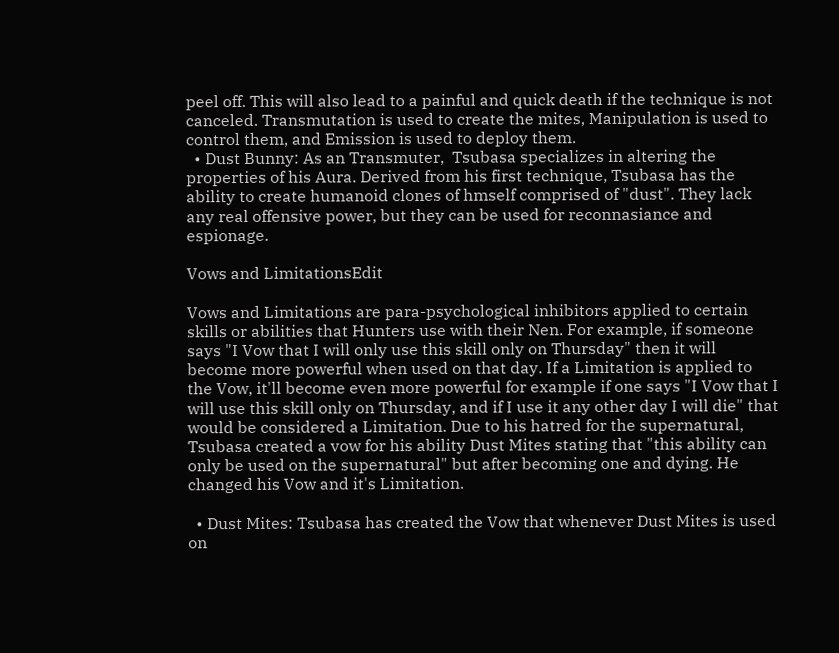peel off. This will also lead to a painful and quick death if the technique is not canceled. Transmutation is used to create the mites, Manipulation is used to control them, and Emission is used to deploy them.
  • Dust Bunny: As an Transmuter,  Tsubasa specializes in altering the properties of his Aura. Derived from his first technique, Tsubasa has the ability to create humanoid clones of hmself comprised of "dust". They lack any real offensive power, but they can be used for reconnasiance and espionage.

Vows and LimitationsEdit

Vows and Limitations are para-psychological inhibitors applied to certain skills or abilities that Hunters use with their Nen. For example, if someone says "I Vow that I will only use this skill only on Thursday" then it will become more powerful when used on that day. If a Limitation is applied to the Vow, it'll become even more powerful for example if one says "I Vow that I will use this skill only on Thursday, and if I use it any other day I will die" that would be considered a Limitation. Due to his hatred for the supernatural, Tsubasa created a vow for his ability Dust Mites stating that "this ability can only be used on the supernatural" but after becoming one and dying. He changed his Vow and it's Limitation.

  • Dust Mites: Tsubasa has created the Vow that whenever Dust Mites is used on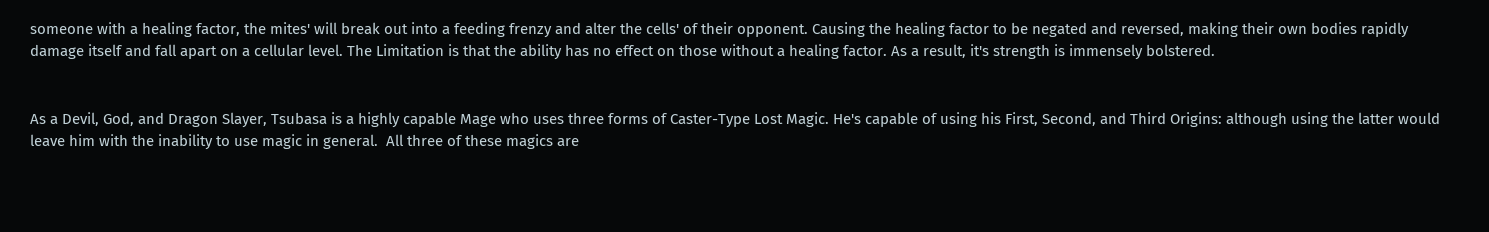someone with a healing factor, the mites' will break out into a feeding frenzy and alter the cells' of their opponent. Causing the healing factor to be negated and reversed, making their own bodies rapidly damage itself and fall apart on a cellular level. The Limitation is that the ability has no effect on those without a healing factor. As a result, it's strength is immensely bolstered.


As a Devil, God, and Dragon Slayer, Tsubasa is a highly capable Mage who uses three forms of Caster-Type Lost Magic. He's capable of using his First, Second, and Third Origins: although using the latter would leave him with the inability to use magic in general.  All three of these magics are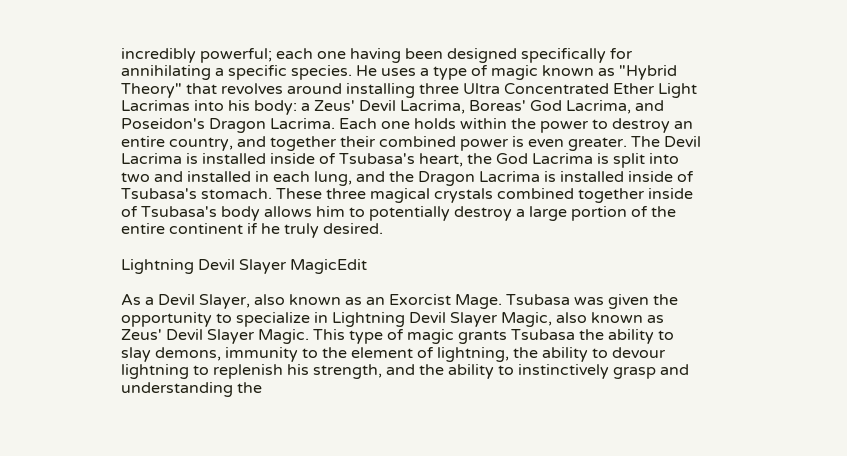incredibly powerful; each one having been designed specifically for annihilating a specific species. He uses a type of magic known as "Hybrid Theory" that revolves around installing three Ultra Concentrated Ether Light Lacrimas into his body: a Zeus' Devil Lacrima, Boreas' God Lacrima, and Poseidon's Dragon Lacrima. Each one holds within the power to destroy an entire country, and together their combined power is even greater. The Devil Lacrima is installed inside of Tsubasa's heart, the God Lacrima is split into two and installed in each lung, and the Dragon Lacrima is installed inside of Tsubasa's stomach. These three magical crystals combined together inside of Tsubasa's body allows him to potentially destroy a large portion of the entire continent if he truly desired.

Lightning Devil Slayer MagicEdit

As a Devil Slayer, also known as an Exorcist Mage. Tsubasa was given the opportunity to specialize in Lightning Devil Slayer Magic, also known as Zeus' Devil Slayer Magic. This type of magic grants Tsubasa the ability to slay demons, immunity to the element of lightning, the ability to devour lightning to replenish his strength, and the ability to instinctively grasp and understanding the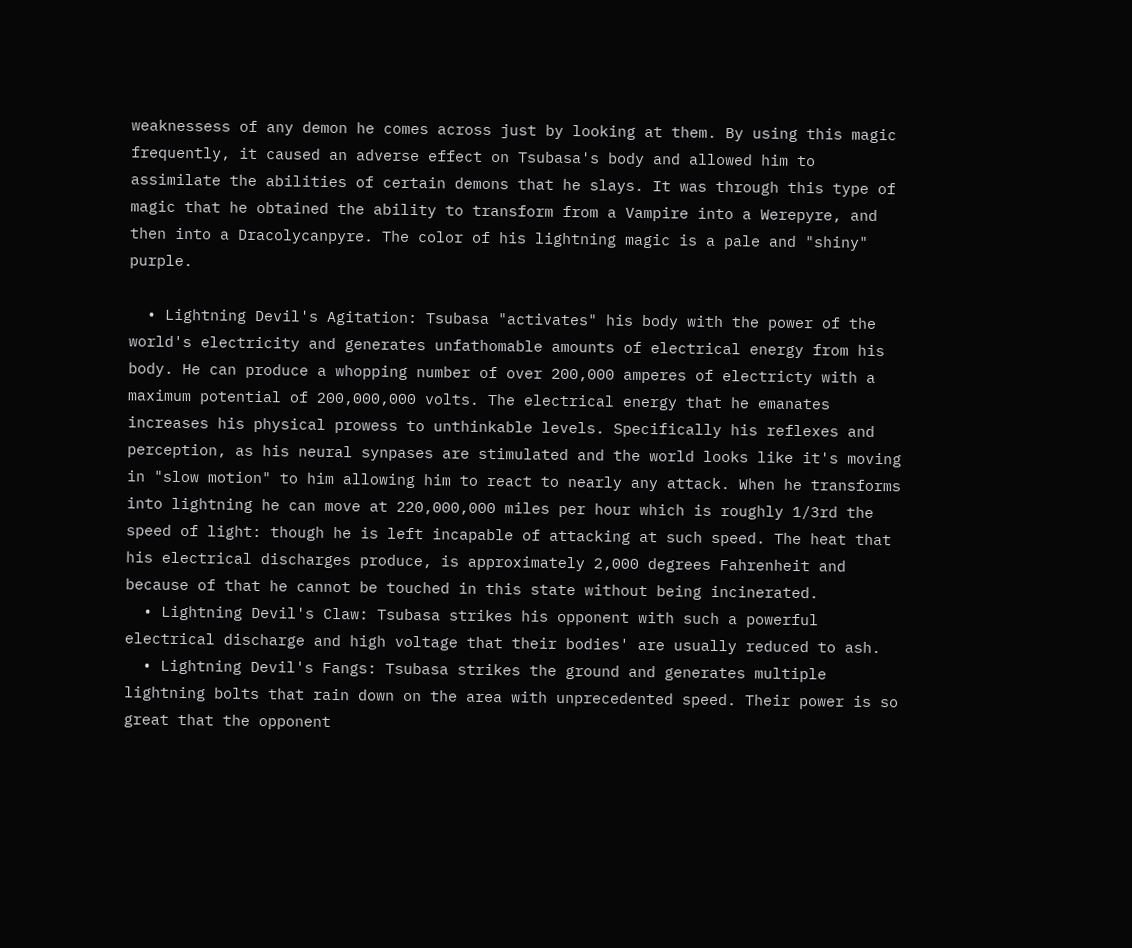weaknessess of any demon he comes across just by looking at them. By using this magic frequently, it caused an adverse effect on Tsubasa's body and allowed him to assimilate the abilities of certain demons that he slays. It was through this type of magic that he obtained the ability to transform from a Vampire into a Werepyre, and then into a Dracolycanpyre. The color of his lightning magic is a pale and "shiny" purple.

  • Lightning Devil's Agitation: Tsubasa "activates" his body with the power of the world's electricity and generates unfathomable amounts of electrical energy from his body. He can produce a whopping number of over 200,000 amperes of electricty with a maximum potential of 200,000,000 volts. The electrical energy that he emanates increases his physical prowess to unthinkable levels. Specifically his reflexes and perception, as his neural synpases are stimulated and the world looks like it's moving in "slow motion" to him allowing him to react to nearly any attack. When he transforms into lightning he can move at 220,000,000 miles per hour which is roughly 1/3rd the speed of light: though he is left incapable of attacking at such speed. The heat that his electrical discharges produce, is approximately 2,000 degrees Fahrenheit and because of that he cannot be touched in this state without being incinerated.
  • Lightning Devil's Claw: Tsubasa strikes his opponent with such a powerful electrical discharge and high voltage that their bodies' are usually reduced to ash.
  • Lightning Devil's Fangs: Tsubasa strikes the ground and generates multiple lightning bolts that rain down on the area with unprecedented speed. Their power is so great that the opponent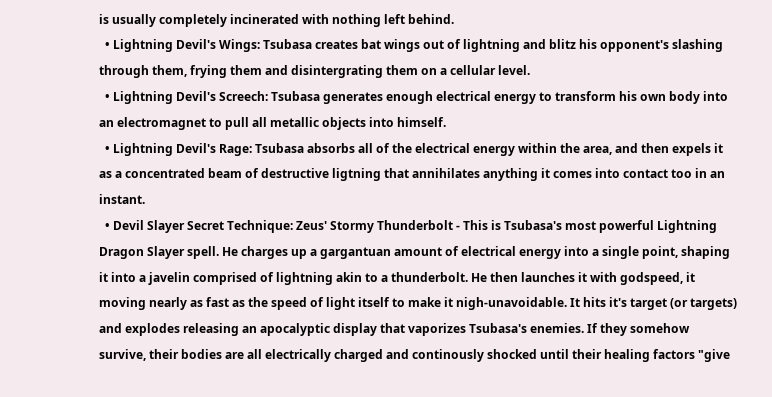is usually completely incinerated with nothing left behind.
  • Lightning Devil's Wings: Tsubasa creates bat wings out of lightning and blitz his opponent's slashing through them, frying them and disintergrating them on a cellular level.
  • Lightning Devil's Screech: Tsubasa generates enough electrical energy to transform his own body into an electromagnet to pull all metallic objects into himself.
  • Lightning Devil's Rage: Tsubasa absorbs all of the electrical energy within the area, and then expels it as a concentrated beam of destructive ligtning that annihilates anything it comes into contact too in an instant.
  • Devil Slayer Secret Technique: Zeus' Stormy Thunderbolt - This is Tsubasa's most powerful Lightning Dragon Slayer spell. He charges up a gargantuan amount of electrical energy into a single point, shaping it into a javelin comprised of lightning akin to a thunderbolt. He then launches it with godspeed, it moving nearly as fast as the speed of light itself to make it nigh-unavoidable. It hits it's target (or targets) and explodes releasing an apocalyptic display that vaporizes Tsubasa's enemies. If they somehow survive, their bodies are all electrically charged and continously shocked until their healing factors "give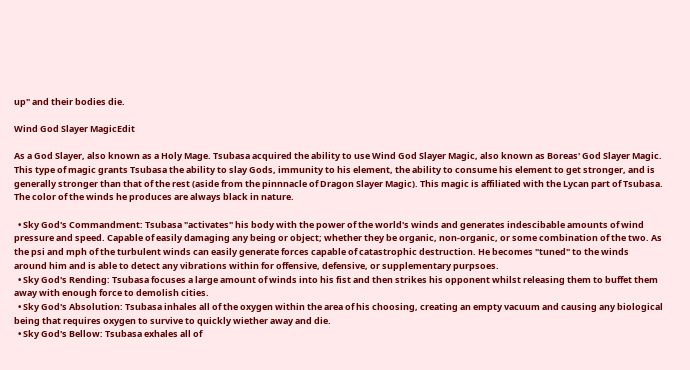up" and their bodies die.

Wind God Slayer MagicEdit

As a God Slayer, also known as a Holy Mage. Tsubasa acquired the ability to use Wind God Slayer Magic, also known as Boreas' God Slayer Magic. This type of magic grants Tsubasa the ability to slay Gods, immunity to his element, the ability to consume his element to get stronger, and is generally stronger than that of the rest (aside from the pinnnacle of Dragon Slayer Magic). This magic is affiliated with the Lycan part of Tsubasa. The color of the winds he produces are always black in nature.

  • Sky God's Commandment: Tsubasa "activates" his body with the power of the world's winds and generates indescibable amounts of wind pressure and speed. Capable of easily damaging any being or object; whether they be organic, non-organic, or some combination of the two. As the psi and mph of the turbulent winds can easily generate forces capable of catastrophic destruction. He becomes "tuned" to the winds around him and is able to detect any vibrations within for offensive, defensive, or supplementary purpsoes.
  • Sky God's Rending: Tsubasa focuses a large amount of winds into his fist and then strikes his opponent whilst releasing them to buffet them away with enough force to demolish cities.
  • Sky God's Absolution: Tsubasa inhales all of the oxygen within the area of his choosing, creating an empty vacuum and causing any biological being that requires oxygen to survive to quickly wiether away and die.
  • Sky God's Bellow: Tsubasa exhales all of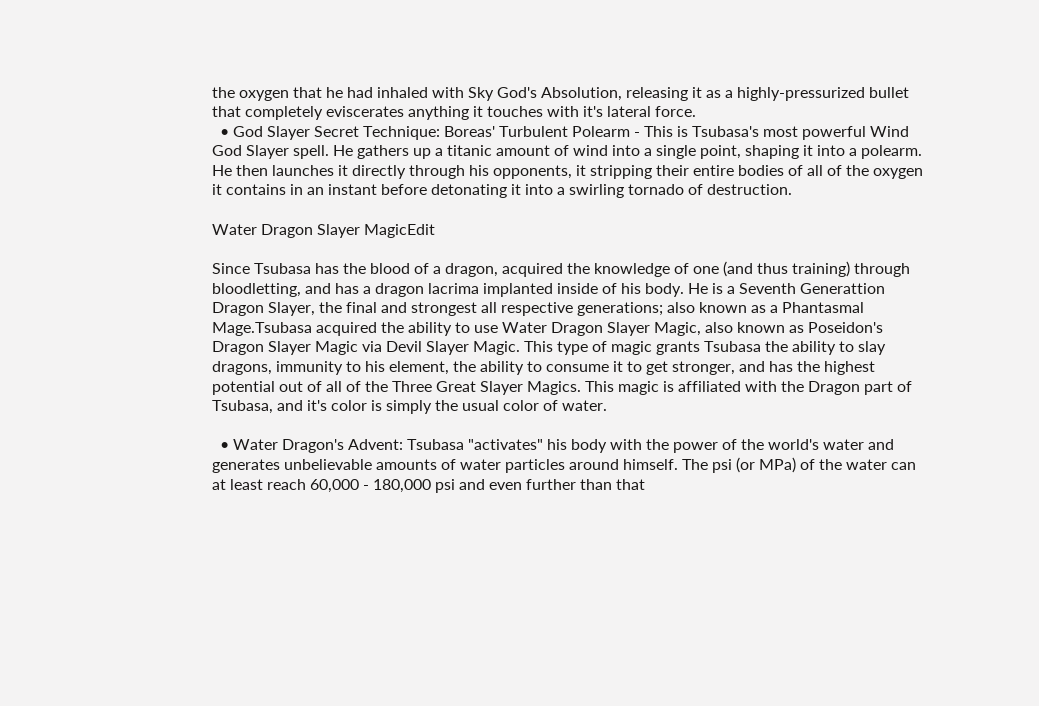the oxygen that he had inhaled with Sky God's Absolution, releasing it as a highly-pressurized bullet that completely eviscerates anything it touches with it's lateral force.
  • God Slayer Secret Technique: Boreas' Turbulent Polearm - This is Tsubasa's most powerful Wind God Slayer spell. He gathers up a titanic amount of wind into a single point, shaping it into a polearm. He then launches it directly through his opponents, it stripping their entire bodies of all of the oxygen it contains in an instant before detonating it into a swirling tornado of destruction.

Water Dragon Slayer MagicEdit

Since Tsubasa has the blood of a dragon, acquired the knowledge of one (and thus training) through bloodletting, and has a dragon lacrima implanted inside of his body. He is a Seventh Generattion Dragon Slayer, the final and strongest all respective generations; also known as a Phantasmal Mage.Tsubasa acquired the ability to use Water Dragon Slayer Magic, also known as Poseidon's Dragon Slayer Magic via Devil Slayer Magic. This type of magic grants Tsubasa the ability to slay dragons, immunity to his element, the ability to consume it to get stronger, and has the highest potential out of all of the Three Great Slayer Magics. This magic is affiliated with the Dragon part of Tsubasa, and it's color is simply the usual color of water.

  • Water Dragon's Advent: Tsubasa "activates" his body with the power of the world's water and generates unbelievable amounts of water particles around himself. The psi (or MPa) of the water can at least reach 60,000 - 180,000 psi and even further than that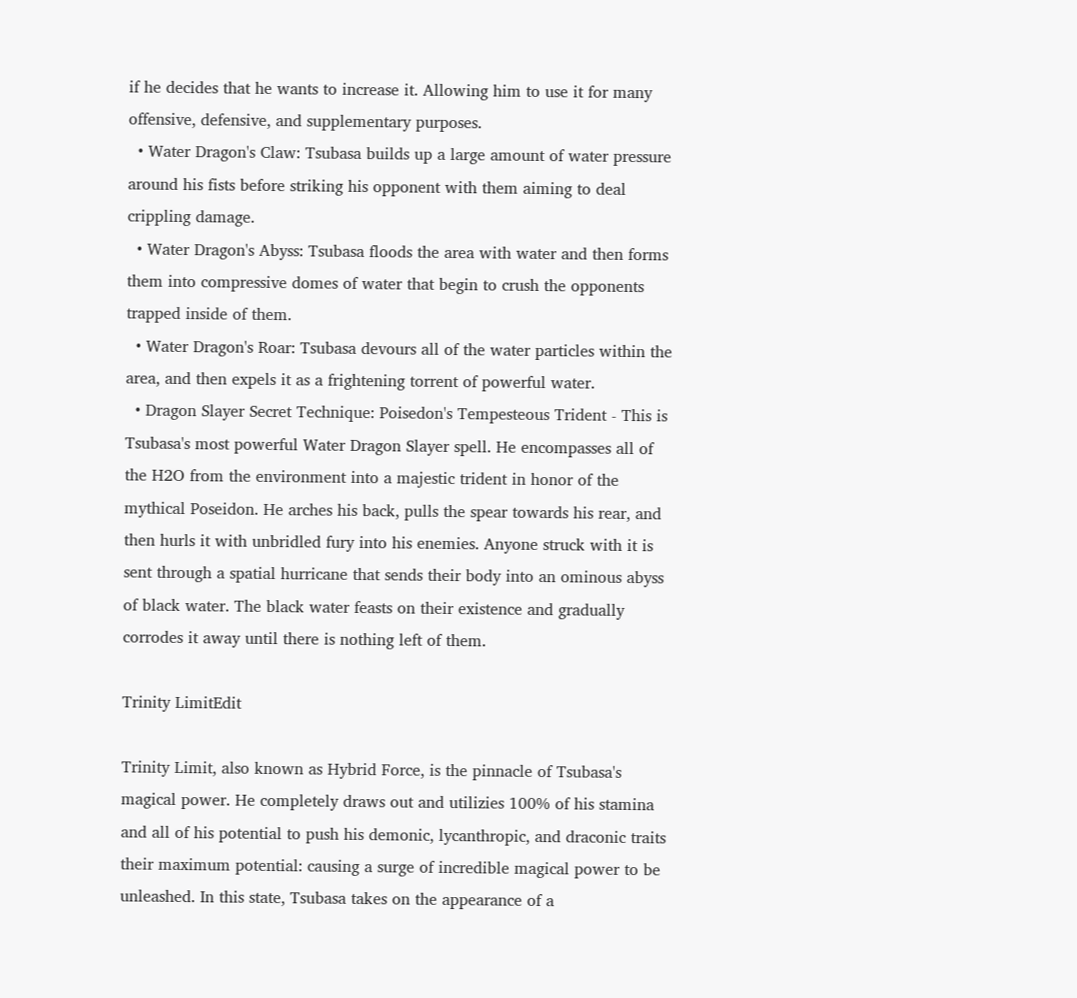if he decides that he wants to increase it. Allowing him to use it for many offensive, defensive, and supplementary purposes.
  • Water Dragon's Claw: Tsubasa builds up a large amount of water pressure around his fists before striking his opponent with them aiming to deal crippling damage.
  • Water Dragon's Abyss: Tsubasa floods the area with water and then forms them into compressive domes of water that begin to crush the opponents trapped inside of them.
  • Water Dragon's Roar: Tsubasa devours all of the water particles within the area, and then expels it as a frightening torrent of powerful water.
  • Dragon Slayer Secret Technique: Poisedon's Tempesteous Trident - This is Tsubasa's most powerful Water Dragon Slayer spell. He encompasses all of the H2O from the environment into a majestic trident in honor of the mythical Poseidon. He arches his back, pulls the spear towards his rear, and then hurls it with unbridled fury into his enemies. Anyone struck with it is sent through a spatial hurricane that sends their body into an ominous abyss of black water. The black water feasts on their existence and gradually corrodes it away until there is nothing left of them.

Trinity LimitEdit

Trinity Limit, also known as Hybrid Force, is the pinnacle of Tsubasa's magical power. He completely draws out and utilizies 100% of his stamina and all of his potential to push his demonic, lycanthropic, and draconic traits their maximum potential: causing a surge of incredible magical power to be unleashed. In this state, Tsubasa takes on the appearance of a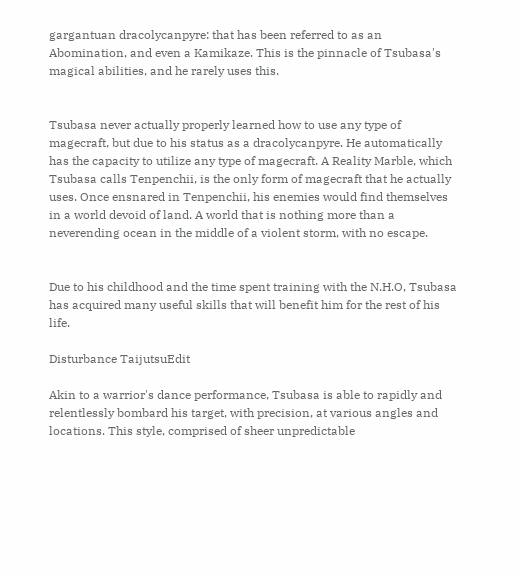gargantuan dracolycanpyre: that has been referred to as an Abomination, and even a Kamikaze. This is the pinnacle of Tsubasa's magical abilities, and he rarely uses this.


Tsubasa never actually properly learned how to use any type of magecraft, but due to his status as a dracolycanpyre. He automatically has the capacity to utilize any type of magecraft. A Reality Marble, which Tsubasa calls Tenpenchii, is the only form of magecraft that he actually uses. Once ensnared in Tenpenchii, his enemies would find themselves in a world devoid of land. A world that is nothing more than a neverending ocean in the middle of a violent storm, with no escape.


Due to his childhood and the time spent training with the N.H.O, Tsubasa has acquired many useful skills that will benefit him for the rest of his life.

Disturbance TaijutsuEdit

Akin to a warrior's dance performance, Tsubasa is able to rapidly and relentlessly bombard his target, with precision, at various angles and locations. This style, comprised of sheer unpredictable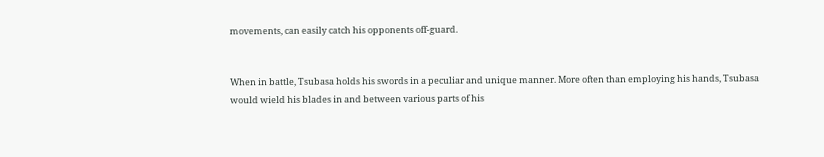movements, can easily catch his opponents off-guard.


When in battle, Tsubasa holds his swords in a peculiar and unique manner. More often than employing his hands, Tsubasa would wield his blades in and between various parts of his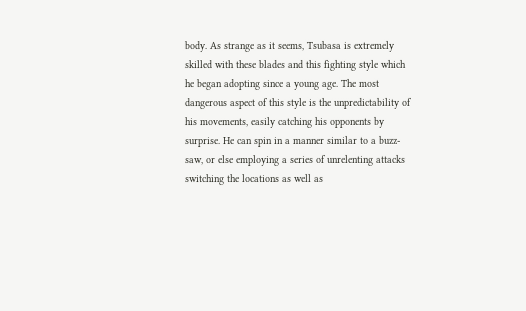body. As strange as it seems, Tsubasa is extremely skilled with these blades and this fighting style which he began adopting since a young age. The most dangerous aspect of this style is the unpredictability of his movements, easily catching his opponents by surprise. He can spin in a manner similar to a buzz-saw, or else employing a series of unrelenting attacks switching the locations as well as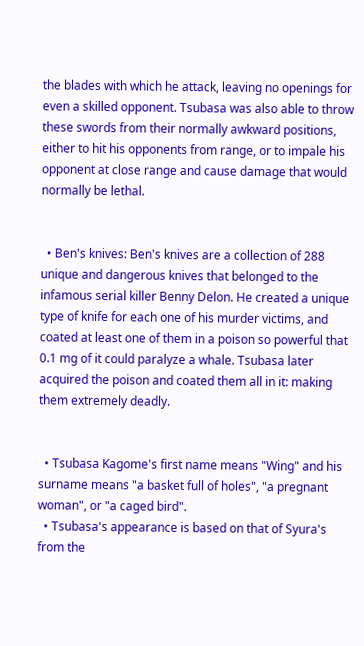the blades with which he attack, leaving no openings for even a skilled opponent. Tsubasa was also able to throw these swords from their normally awkward positions, either to hit his opponents from range, or to impale his opponent at close range and cause damage that would normally be lethal.


  • Ben's knives: Ben's knives are a collection of 288 unique and dangerous knives that belonged to the infamous serial killer Benny Delon. He created a unique type of knife for each one of his murder victims, and coated at least one of them in a poison so powerful that 0.1 mg of it could paralyze a whale. Tsubasa later acquired the poison and coated them all in it: making them extremely deadly.


  • Tsubasa Kagome's first name means "Wing" and his surname means "a basket full of holes", "a pregnant woman", or "a caged bird".
  • Tsubasa's appearance is based on that of Syura's from the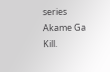series Akame Ga Kill.